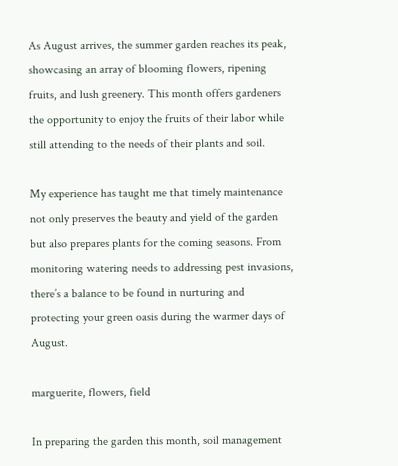As August arrives, the summer garden reaches its peak, showcasing an array of blooming flowers, ripening fruits, and lush greenery. This month offers gardeners the opportunity to enjoy the fruits of their labor while still attending to the needs of their plants and soil.

My experience has taught me that timely maintenance not only preserves the beauty and yield of the garden but also prepares plants for the coming seasons. From monitoring watering needs to addressing pest invasions, there’s a balance to be found in nurturing and protecting your green oasis during the warmer days of August.

marguerite, flowers, field

In preparing the garden this month, soil management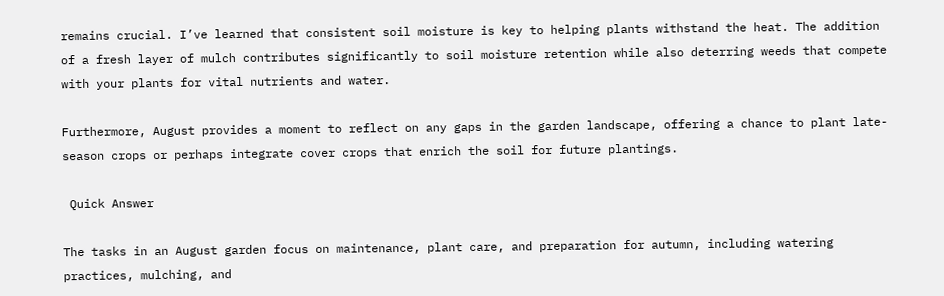remains crucial. I’ve learned that consistent soil moisture is key to helping plants withstand the heat. The addition of a fresh layer of mulch contributes significantly to soil moisture retention while also deterring weeds that compete with your plants for vital nutrients and water.

Furthermore, August provides a moment to reflect on any gaps in the garden landscape, offering a chance to plant late-season crops or perhaps integrate cover crops that enrich the soil for future plantings.

 Quick Answer

The tasks in an August garden focus on maintenance, plant care, and preparation for autumn, including watering practices, mulching, and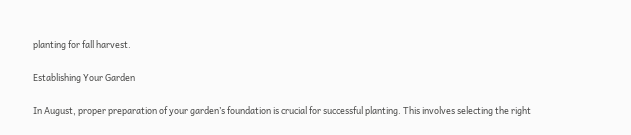planting for fall harvest.

Establishing Your Garden

In August, proper preparation of your garden’s foundation is crucial for successful planting. This involves selecting the right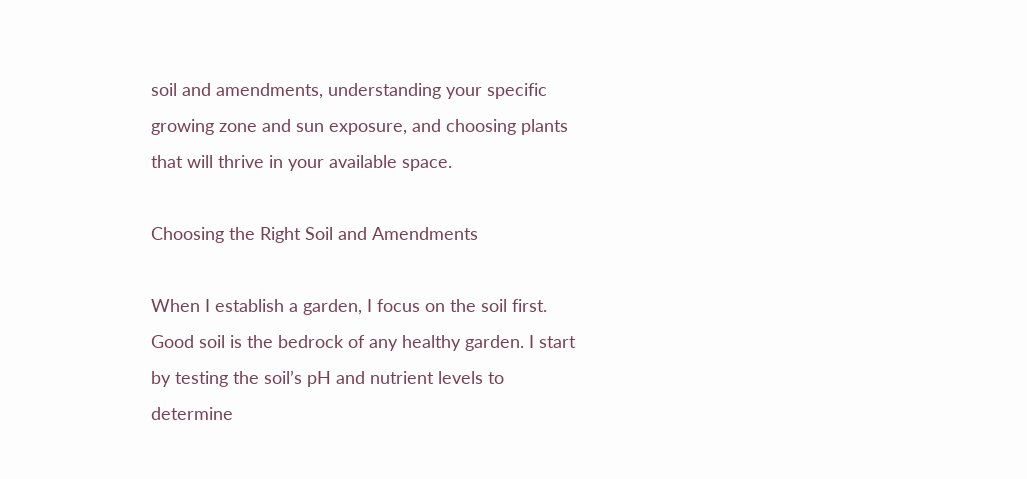soil and amendments, understanding your specific growing zone and sun exposure, and choosing plants that will thrive in your available space.

Choosing the Right Soil and Amendments

When I establish a garden, I focus on the soil first. Good soil is the bedrock of any healthy garden. I start by testing the soil’s pH and nutrient levels to determine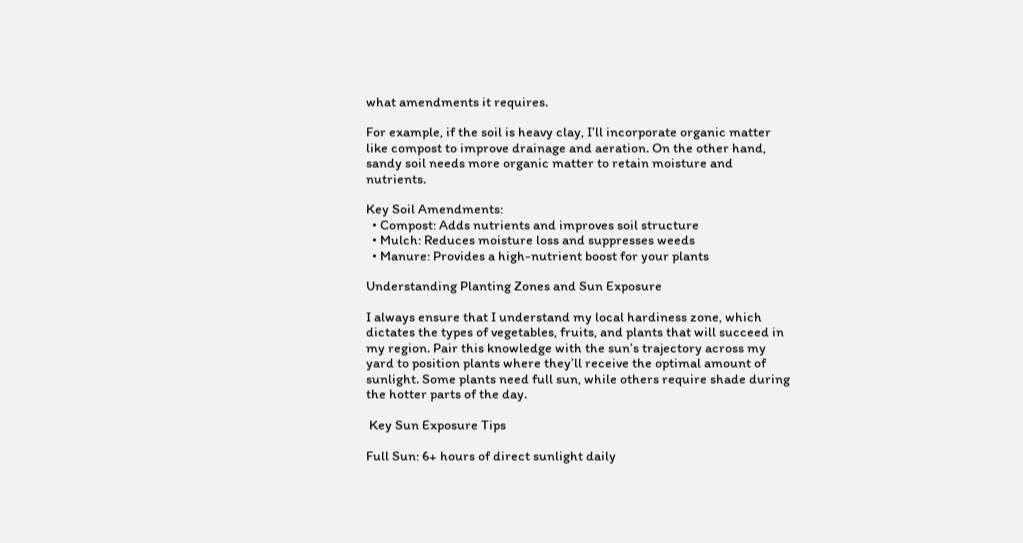what amendments it requires.

For example, if the soil is heavy clay, I’ll incorporate organic matter like compost to improve drainage and aeration. On the other hand, sandy soil needs more organic matter to retain moisture and nutrients.

Key Soil Amendments:
  • Compost: Adds nutrients and improves soil structure
  • Mulch: Reduces moisture loss and suppresses weeds
  • Manure: Provides a high-nutrient boost for your plants

Understanding Planting Zones and Sun Exposure

I always ensure that I understand my local hardiness zone, which dictates the types of vegetables, fruits, and plants that will succeed in my region. Pair this knowledge with the sun’s trajectory across my yard to position plants where they’ll receive the optimal amount of sunlight. Some plants need full sun, while others require shade during the hotter parts of the day.

 Key Sun Exposure Tips

Full Sun: 6+ hours of direct sunlight daily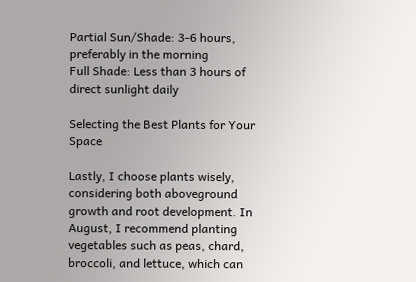Partial Sun/Shade: 3-6 hours, preferably in the morning
Full Shade: Less than 3 hours of direct sunlight daily

Selecting the Best Plants for Your Space

Lastly, I choose plants wisely, considering both aboveground growth and root development. In August, I recommend planting vegetables such as peas, chard, broccoli, and lettuce, which can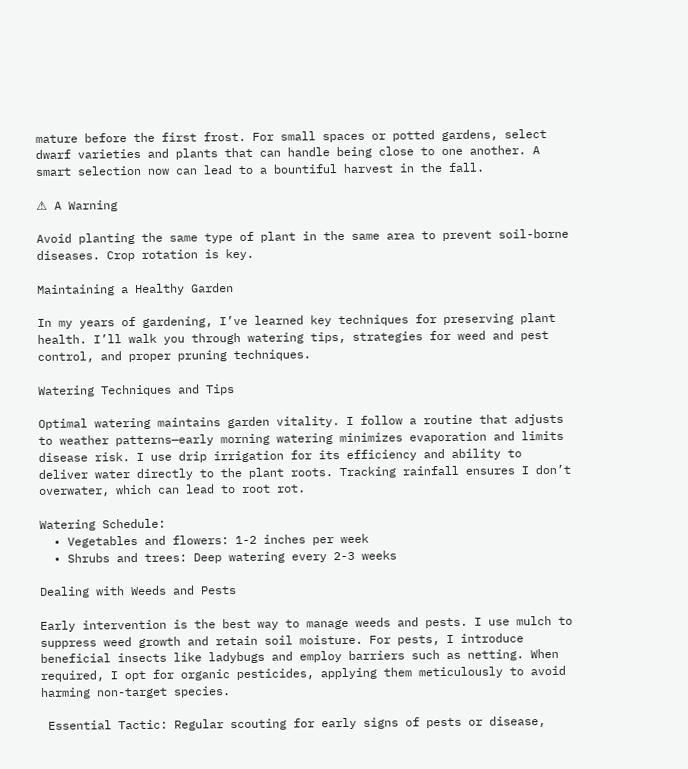mature before the first frost. For small spaces or potted gardens, select dwarf varieties and plants that can handle being close to one another. A smart selection now can lead to a bountiful harvest in the fall.

⚠ A Warning

Avoid planting the same type of plant in the same area to prevent soil-borne diseases. Crop rotation is key.

Maintaining a Healthy Garden

In my years of gardening, I’ve learned key techniques for preserving plant health. I’ll walk you through watering tips, strategies for weed and pest control, and proper pruning techniques.

Watering Techniques and Tips

Optimal watering maintains garden vitality. I follow a routine that adjusts to weather patterns—early morning watering minimizes evaporation and limits disease risk. I use drip irrigation for its efficiency and ability to deliver water directly to the plant roots. Tracking rainfall ensures I don’t overwater, which can lead to root rot.

Watering Schedule:
  • Vegetables and flowers: 1-2 inches per week
  • Shrubs and trees: Deep watering every 2-3 weeks

Dealing with Weeds and Pests

Early intervention is the best way to manage weeds and pests. I use mulch to suppress weed growth and retain soil moisture. For pests, I introduce beneficial insects like ladybugs and employ barriers such as netting. When required, I opt for organic pesticides, applying them meticulously to avoid harming non-target species.

 Essential Tactic: Regular scouting for early signs of pests or disease,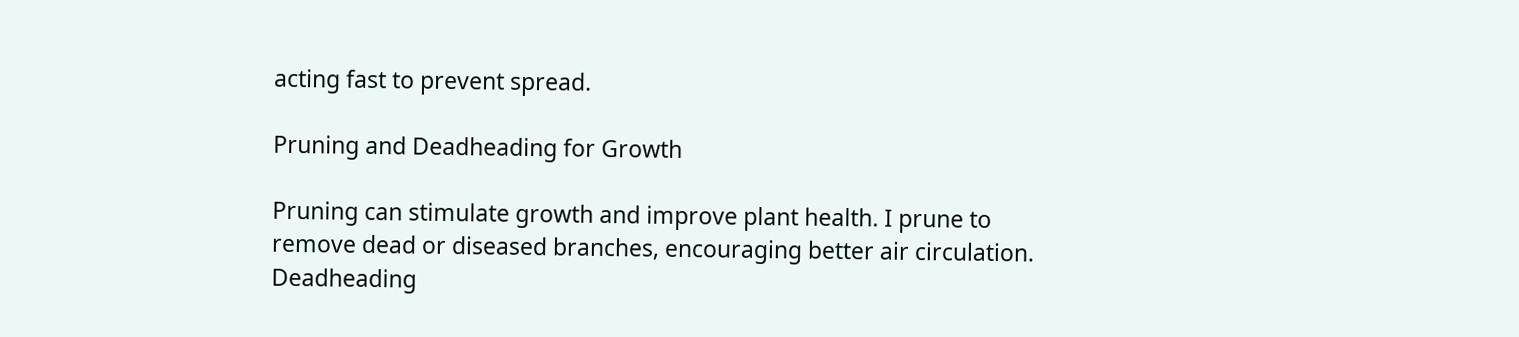acting fast to prevent spread.

Pruning and Deadheading for Growth

Pruning can stimulate growth and improve plant health. I prune to remove dead or diseased branches, encouraging better air circulation. Deadheading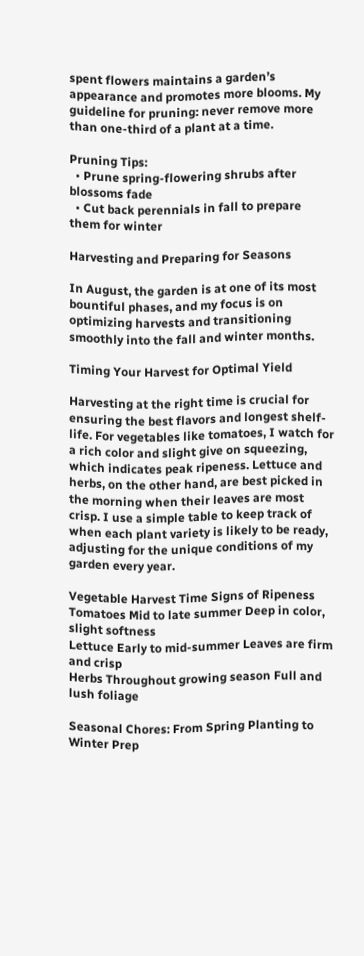spent flowers maintains a garden’s appearance and promotes more blooms. My guideline for pruning: never remove more than one-third of a plant at a time.

Pruning Tips:
  • Prune spring-flowering shrubs after blossoms fade
  • Cut back perennials in fall to prepare them for winter

Harvesting and Preparing for Seasons

In August, the garden is at one of its most bountiful phases, and my focus is on optimizing harvests and transitioning smoothly into the fall and winter months.

Timing Your Harvest for Optimal Yield

Harvesting at the right time is crucial for ensuring the best flavors and longest shelf-life. For vegetables like tomatoes, I watch for a rich color and slight give on squeezing, which indicates peak ripeness. Lettuce and herbs, on the other hand, are best picked in the morning when their leaves are most crisp. I use a simple table to keep track of when each plant variety is likely to be ready, adjusting for the unique conditions of my garden every year.

Vegetable Harvest Time Signs of Ripeness
Tomatoes Mid to late summer Deep in color, slight softness
Lettuce Early to mid-summer Leaves are firm and crisp
Herbs Throughout growing season Full and lush foliage

Seasonal Chores: From Spring Planting to Winter Prep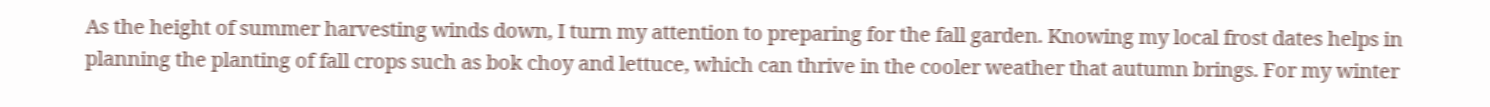As the height of summer harvesting winds down, I turn my attention to preparing for the fall garden. Knowing my local frost dates helps in planning the planting of fall crops such as bok choy and lettuce, which can thrive in the cooler weather that autumn brings. For my winter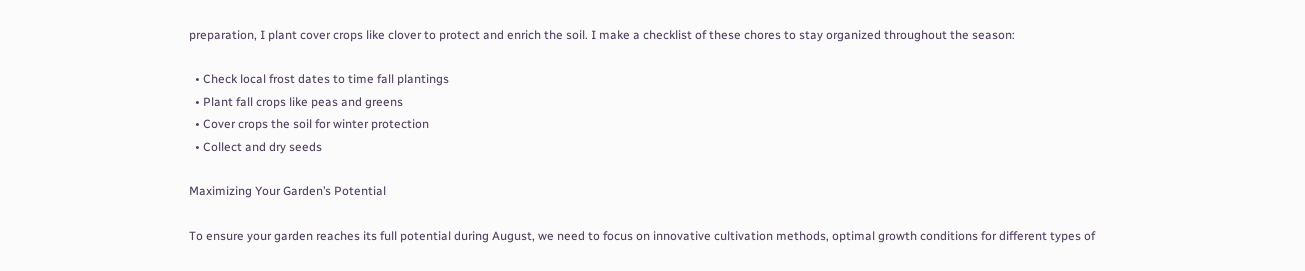preparation, I plant cover crops like clover to protect and enrich the soil. I make a checklist of these chores to stay organized throughout the season:

  • Check local frost dates to time fall plantings
  • Plant fall crops like peas and greens
  • Cover crops the soil for winter protection
  • Collect and dry seeds

Maximizing Your Garden’s Potential

To ensure your garden reaches its full potential during August, we need to focus on innovative cultivation methods, optimal growth conditions for different types of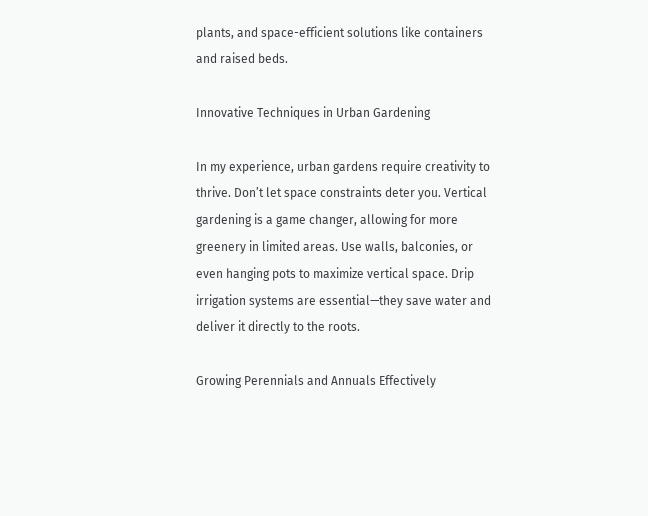plants, and space-efficient solutions like containers and raised beds.

Innovative Techniques in Urban Gardening

In my experience, urban gardens require creativity to thrive. Don’t let space constraints deter you. Vertical gardening is a game changer, allowing for more greenery in limited areas. Use walls, balconies, or even hanging pots to maximize vertical space. Drip irrigation systems are essential—they save water and deliver it directly to the roots.

Growing Perennials and Annuals Effectively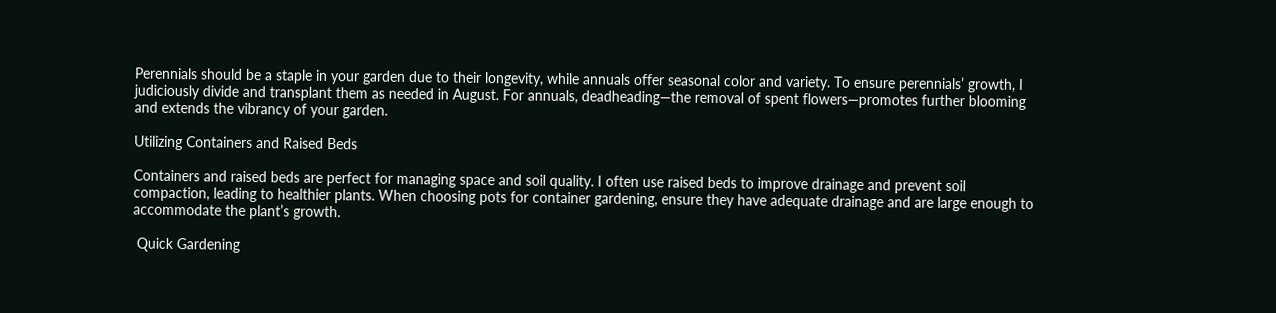Perennials should be a staple in your garden due to their longevity, while annuals offer seasonal color and variety. To ensure perennials’ growth, I judiciously divide and transplant them as needed in August. For annuals, deadheading—the removal of spent flowers—promotes further blooming and extends the vibrancy of your garden.

Utilizing Containers and Raised Beds

Containers and raised beds are perfect for managing space and soil quality. I often use raised beds to improve drainage and prevent soil compaction, leading to healthier plants. When choosing pots for container gardening, ensure they have adequate drainage and are large enough to accommodate the plant’s growth.

 Quick Gardening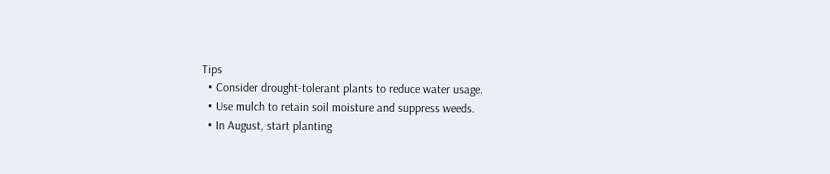Tips
  • Consider drought-tolerant plants to reduce water usage.
  • Use mulch to retain soil moisture and suppress weeds.
  • In August, start planting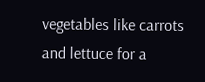vegetables like carrots and lettuce for a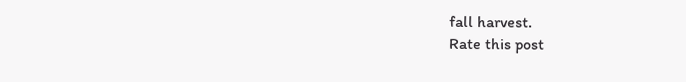fall harvest.
Rate this post